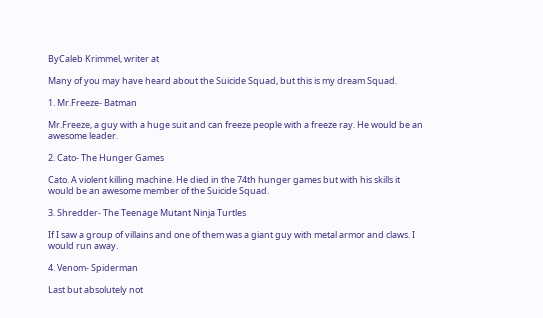ByCaleb Krimmel, writer at

Many of you may have heard about the Suicide Squad, but this is my dream Squad.

1. Mr.Freeze- Batman

Mr.Freeze, a guy with a huge suit and can freeze people with a freeze ray. He would be an awesome leader.

2. Cato- The Hunger Games

Cato. A violent killing machine. He died in the 74th hunger games but with his skills it would be an awesome member of the Suicide Squad.

3. Shredder- The Teenage Mutant Ninja Turtles

If I saw a group of villains and one of them was a giant guy with metal armor and claws. I would run away.

4. Venom- Spiderman

Last but absolutely not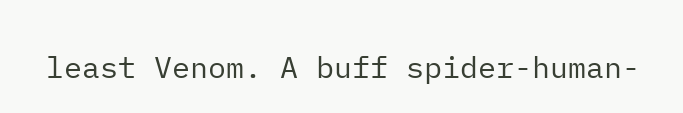least Venom. A buff spider-human-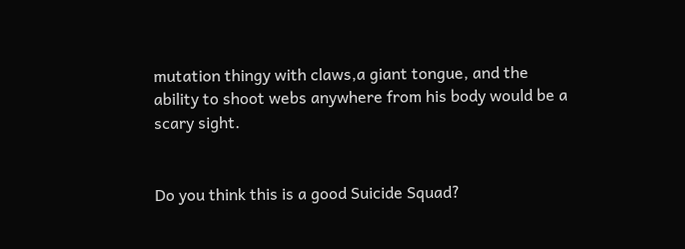mutation thingy with claws,a giant tongue, and the ability to shoot webs anywhere from his body would be a scary sight.


Do you think this is a good Suicide Squad?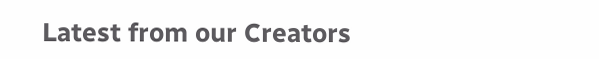Latest from our Creators